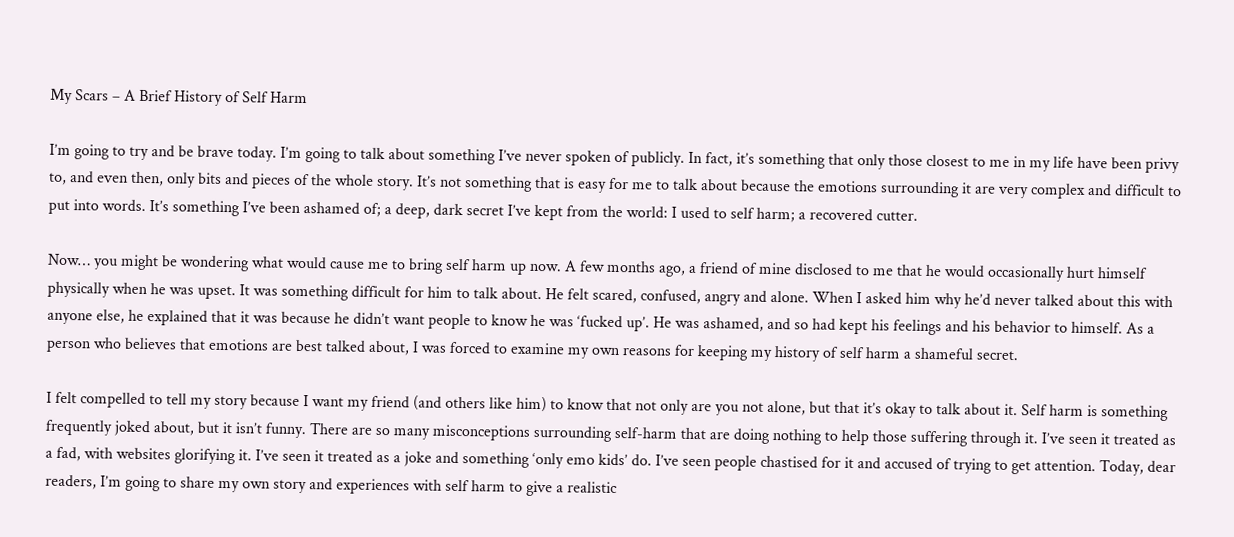My Scars – A Brief History of Self Harm

I’m going to try and be brave today. I’m going to talk about something I’ve never spoken of publicly. In fact, it’s something that only those closest to me in my life have been privy to, and even then, only bits and pieces of the whole story. It’s not something that is easy for me to talk about because the emotions surrounding it are very complex and difficult to put into words. It’s something I’ve been ashamed of; a deep, dark secret I’ve kept from the world: I used to self harm; a recovered cutter.

Now… you might be wondering what would cause me to bring self harm up now. A few months ago, a friend of mine disclosed to me that he would occasionally hurt himself physically when he was upset. It was something difficult for him to talk about. He felt scared, confused, angry and alone. When I asked him why he’d never talked about this with anyone else, he explained that it was because he didn’t want people to know he was ‘fucked up’. He was ashamed, and so had kept his feelings and his behavior to himself. As a person who believes that emotions are best talked about, I was forced to examine my own reasons for keeping my history of self harm a shameful secret.

I felt compelled to tell my story because I want my friend (and others like him) to know that not only are you not alone, but that it’s okay to talk about it. Self harm is something frequently joked about, but it isn’t funny. There are so many misconceptions surrounding self-harm that are doing nothing to help those suffering through it. I’ve seen it treated as a fad, with websites glorifying it. I’ve seen it treated as a joke and something ‘only emo kids’ do. I’ve seen people chastised for it and accused of trying to get attention. Today, dear readers, I’m going to share my own story and experiences with self harm to give a realistic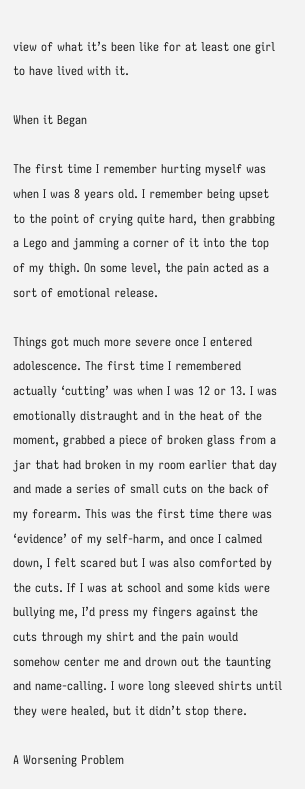view of what it’s been like for at least one girl to have lived with it.

When it Began

The first time I remember hurting myself was when I was 8 years old. I remember being upset to the point of crying quite hard, then grabbing a Lego and jamming a corner of it into the top of my thigh. On some level, the pain acted as a sort of emotional release.

Things got much more severe once I entered adolescence. The first time I remembered actually ‘cutting’ was when I was 12 or 13. I was emotionally distraught and in the heat of the moment, grabbed a piece of broken glass from a jar that had broken in my room earlier that day and made a series of small cuts on the back of my forearm. This was the first time there was ‘evidence’ of my self-harm, and once I calmed down, I felt scared but I was also comforted by the cuts. If I was at school and some kids were bullying me, I’d press my fingers against the cuts through my shirt and the pain would somehow center me and drown out the taunting and name-calling. I wore long sleeved shirts until they were healed, but it didn’t stop there.

A Worsening Problem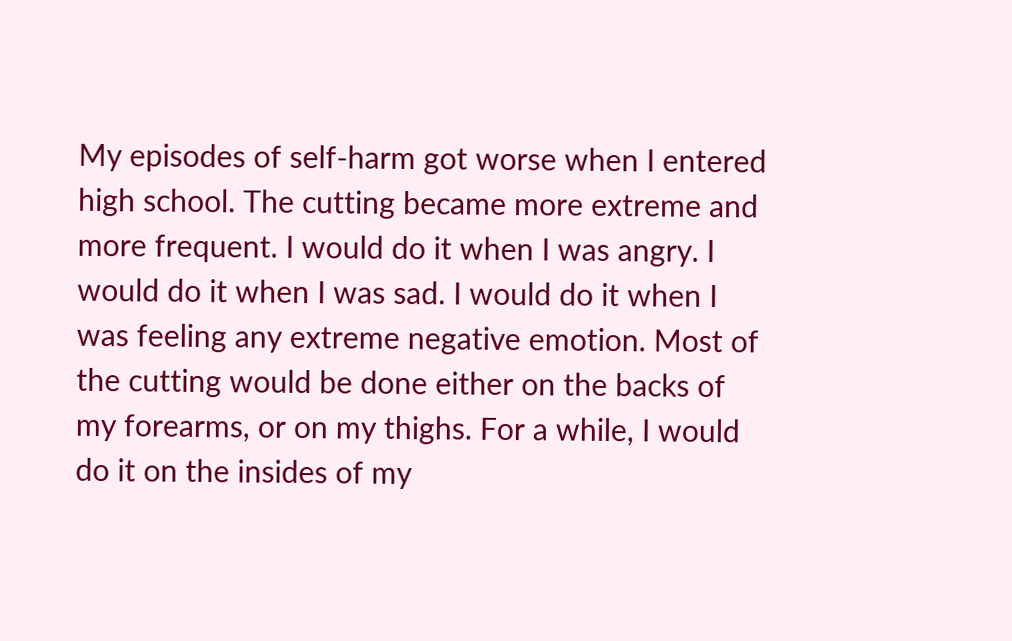My episodes of self-harm got worse when I entered high school. The cutting became more extreme and more frequent. I would do it when I was angry. I would do it when I was sad. I would do it when I was feeling any extreme negative emotion. Most of the cutting would be done either on the backs of my forearms, or on my thighs. For a while, I would do it on the insides of my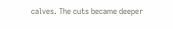calves. The cuts became deeper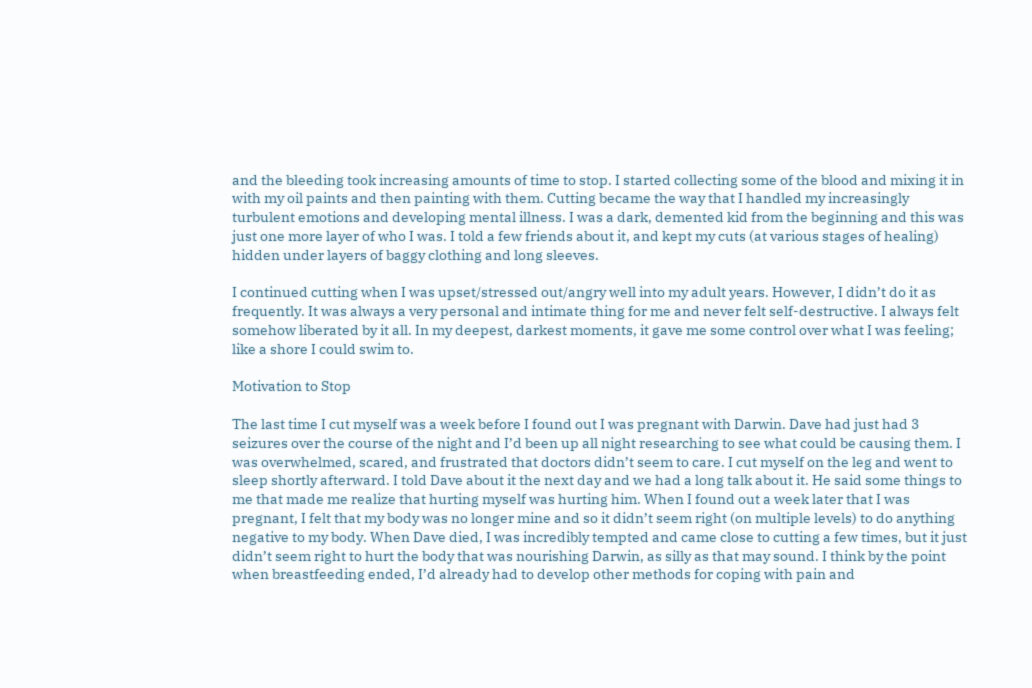and the bleeding took increasing amounts of time to stop. I started collecting some of the blood and mixing it in with my oil paints and then painting with them. Cutting became the way that I handled my increasingly turbulent emotions and developing mental illness. I was a dark, demented kid from the beginning and this was just one more layer of who I was. I told a few friends about it, and kept my cuts (at various stages of healing) hidden under layers of baggy clothing and long sleeves.

I continued cutting when I was upset/stressed out/angry well into my adult years. However, I didn’t do it as frequently. It was always a very personal and intimate thing for me and never felt self-destructive. I always felt somehow liberated by it all. In my deepest, darkest moments, it gave me some control over what I was feeling; like a shore I could swim to.

Motivation to Stop

The last time I cut myself was a week before I found out I was pregnant with Darwin. Dave had just had 3 seizures over the course of the night and I’d been up all night researching to see what could be causing them. I was overwhelmed, scared, and frustrated that doctors didn’t seem to care. I cut myself on the leg and went to sleep shortly afterward. I told Dave about it the next day and we had a long talk about it. He said some things to me that made me realize that hurting myself was hurting him. When I found out a week later that I was pregnant, I felt that my body was no longer mine and so it didn’t seem right (on multiple levels) to do anything negative to my body. When Dave died, I was incredibly tempted and came close to cutting a few times, but it just didn’t seem right to hurt the body that was nourishing Darwin, as silly as that may sound. I think by the point when breastfeeding ended, I’d already had to develop other methods for coping with pain and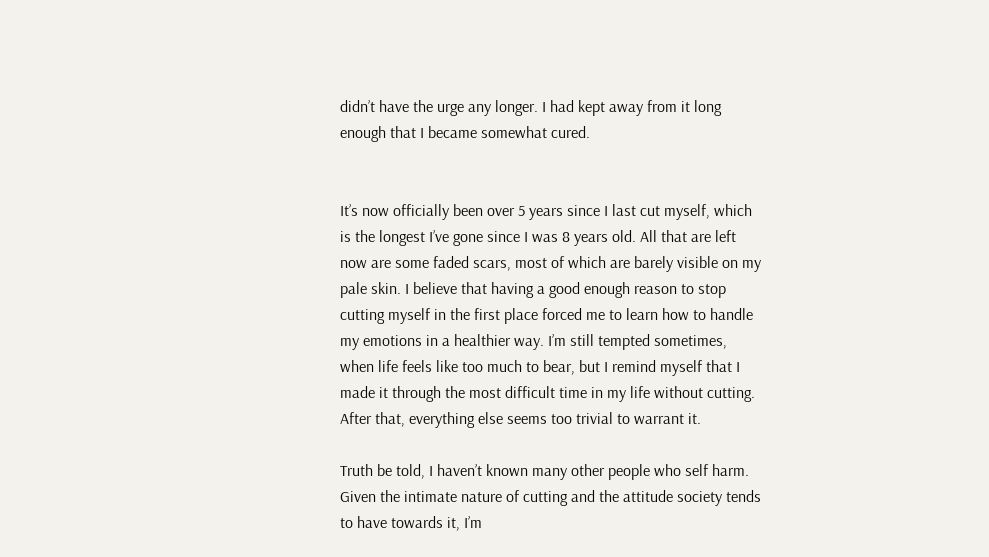didn’t have the urge any longer. I had kept away from it long enough that I became somewhat cured.


It’s now officially been over 5 years since I last cut myself, which is the longest I’ve gone since I was 8 years old. All that are left now are some faded scars, most of which are barely visible on my pale skin. I believe that having a good enough reason to stop cutting myself in the first place forced me to learn how to handle my emotions in a healthier way. I’m still tempted sometimes, when life feels like too much to bear, but I remind myself that I made it through the most difficult time in my life without cutting. After that, everything else seems too trivial to warrant it.

Truth be told, I haven’t known many other people who self harm. Given the intimate nature of cutting and the attitude society tends to have towards it, I’m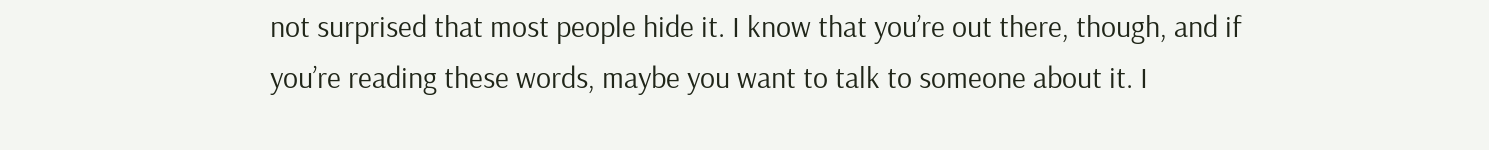not surprised that most people hide it. I know that you’re out there, though, and if you’re reading these words, maybe you want to talk to someone about it. I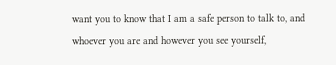want you to know that I am a safe person to talk to, and whoever you are and however you see yourself,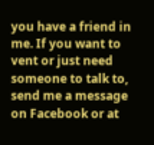you have a friend in me. If you want to vent or just need someone to talk to, send me a message on Facebook or at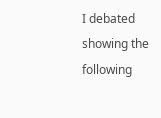I debated showing the following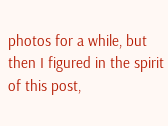photos for a while, but then I figured in the spirit of this post,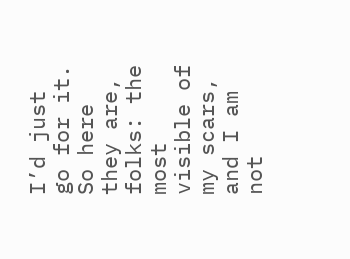I’d just go for it. So here they are, folks: the most visible of my scars, and I am not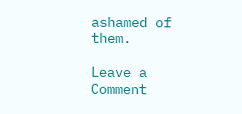ashamed of them.

Leave a Comment